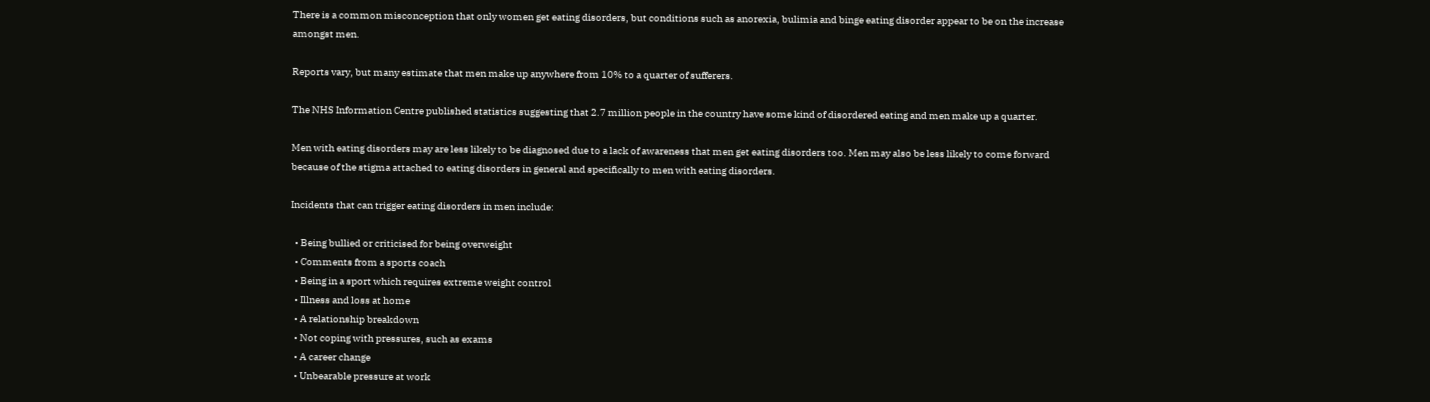There is a common misconception that only women get eating disorders, but conditions such as anorexia, bulimia and binge eating disorder appear to be on the increase amongst men.

Reports vary, but many estimate that men make up anywhere from 10% to a quarter of sufferers.

The NHS Information Centre published statistics suggesting that 2.7 million people in the country have some kind of disordered eating and men make up a quarter.

Men with eating disorders may are less likely to be diagnosed due to a lack of awareness that men get eating disorders too. Men may also be less likely to come forward because of the stigma attached to eating disorders in general and specifically to men with eating disorders.

Incidents that can trigger eating disorders in men include:

  • Being bullied or criticised for being overweight
  • Comments from a sports coach
  • Being in a sport which requires extreme weight control
  • Illness and loss at home
  • A relationship breakdown
  • Not coping with pressures, such as exams
  • A career change
  • Unbearable pressure at work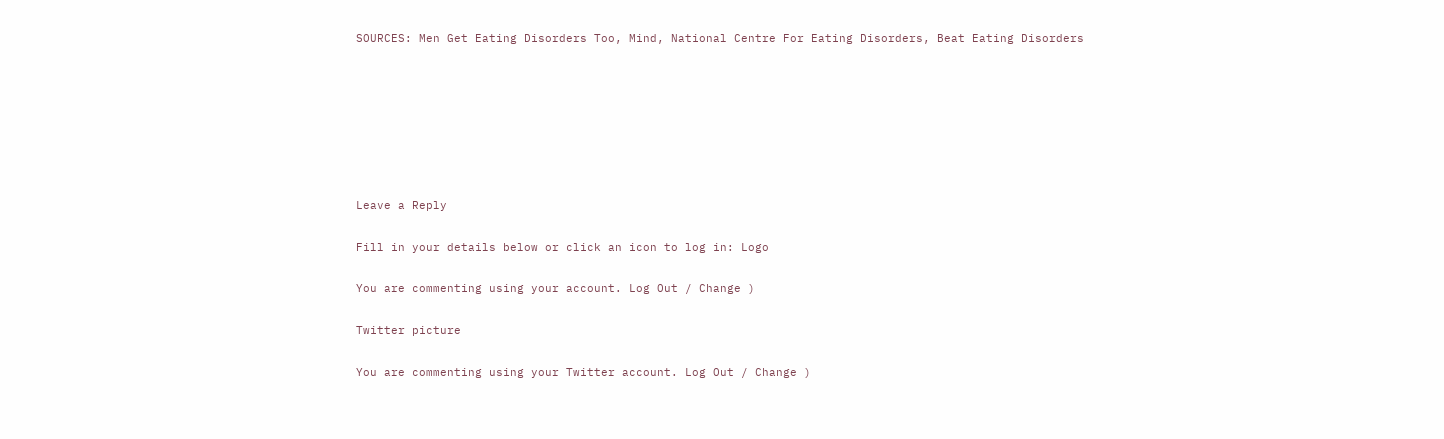SOURCES: Men Get Eating Disorders Too, Mind, National Centre For Eating Disorders, Beat Eating Disorders







Leave a Reply

Fill in your details below or click an icon to log in: Logo

You are commenting using your account. Log Out / Change )

Twitter picture

You are commenting using your Twitter account. Log Out / Change )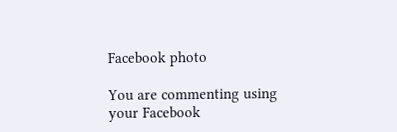Facebook photo

You are commenting using your Facebook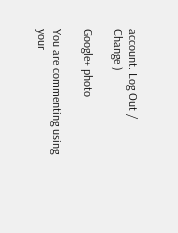account. Log Out / Change )

Google+ photo

You are commenting using your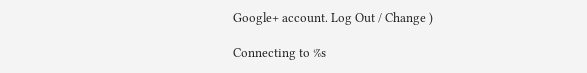Google+ account. Log Out / Change )

Connecting to %s